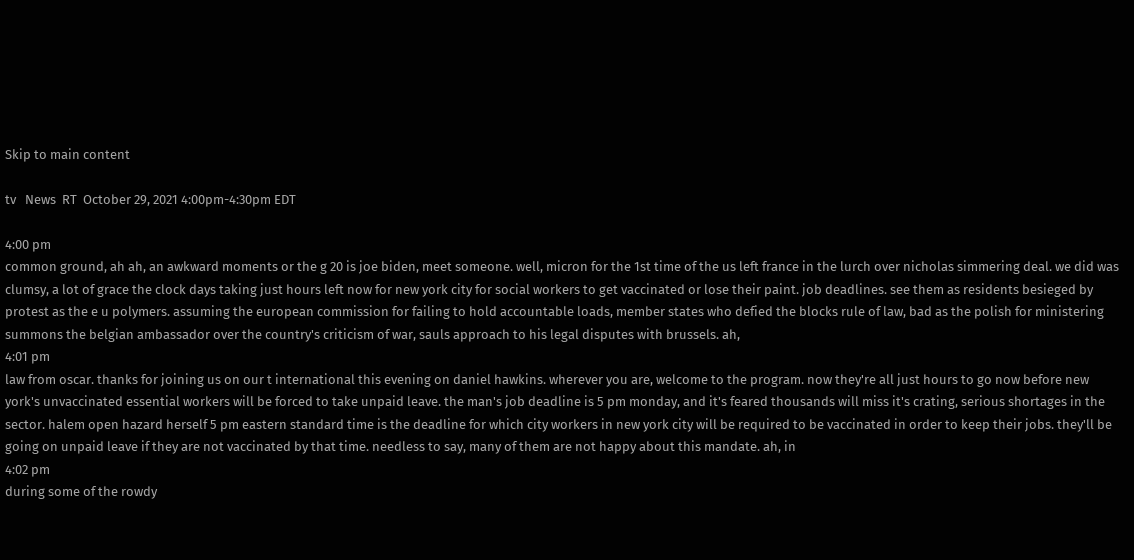Skip to main content

tv   News  RT  October 29, 2021 4:00pm-4:30pm EDT

4:00 pm
common ground, ah ah, an awkward moments or the g 20 is joe biden, meet someone. well, micron for the 1st time of the us left france in the lurch over nicholas simmering deal. we did was clumsy, a lot of grace the clock days taking just hours left now for new york city for social workers to get vaccinated or lose their paint. job deadlines. see them as residents besieged by protest as the e u polymers. assuming the european commission for failing to hold accountable loads, member states who defied the blocks rule of law, bad as the polish for ministering summons the belgian ambassador over the country's criticism of war, sauls approach to his legal disputes with brussels. ah,
4:01 pm
law from oscar. thanks for joining us on our t international this evening on daniel hawkins. wherever you are, welcome to the program. now they're all just hours to go now before new york's unvaccinated essential workers will be forced to take unpaid leave. the man's job deadline is 5 pm monday, and it's feared thousands will miss it's crating, serious shortages in the sector. halem open hazard herself 5 pm eastern standard time is the deadline for which city workers in new york city will be required to be vaccinated in order to keep their jobs. they'll be going on unpaid leave if they are not vaccinated by that time. needless to say, many of them are not happy about this mandate. ah, in
4:02 pm
during some of the rowdy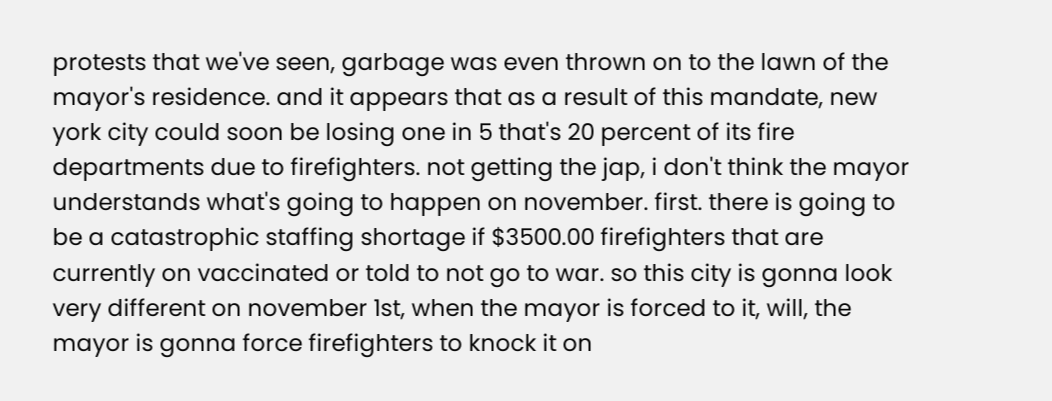protests that we've seen, garbage was even thrown on to the lawn of the mayor's residence. and it appears that as a result of this mandate, new york city could soon be losing one in 5 that's 20 percent of its fire departments due to firefighters. not getting the jap, i don't think the mayor understands what's going to happen on november. first. there is going to be a catastrophic staffing shortage if $3500.00 firefighters that are currently on vaccinated or told to not go to war. so this city is gonna look very different on november 1st, when the mayor is forced to it, will, the mayor is gonna force firefighters to knock it on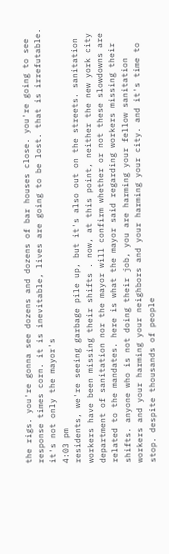the rigs. you're gonna see dozens and dozens of bar houses close. you're going to see response times corn. it is inevitable, lives are going to be lost. that is irrefutable. it's not only the mayor's
4:03 pm
residents, we're seeing garbage pile up, but it's also out on the streets. sanitation workers have been missing their shifts . now, at this point, neither the new york city department of sanitation nor the mayor will confirm whether or not these slowdowns are related to the mandates. here is what the mayor said regarding workers missing their shifts. anyone who is not doing their job, you are harming your fellow sanitation workers and your harming your neighbors and your harming your city. and it's time to stop. despite thousands of people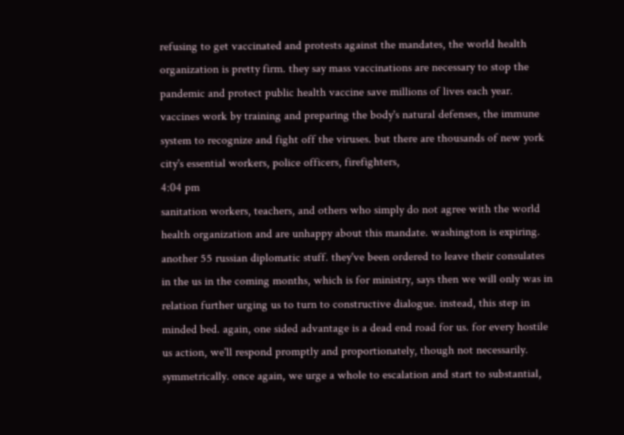refusing to get vaccinated and protests against the mandates, the world health organization is pretty firm. they say mass vaccinations are necessary to stop the pandemic and protect public health vaccine save millions of lives each year. vaccines work by training and preparing the body's natural defenses, the immune system to recognize and fight off the viruses. but there are thousands of new york city's essential workers, police officers, firefighters,
4:04 pm
sanitation workers, teachers, and others who simply do not agree with the world health organization and are unhappy about this mandate. washington is expiring. another 55 russian diplomatic stuff. they've been ordered to leave their consulates in the us in the coming months, which is for ministry, says then we will only was in relation further urging us to turn to constructive dialogue. instead, this step in minded bed. again, one sided advantage is a dead end road for us. for every hostile us action, we'll respond promptly and proportionately, though not necessarily. symmetrically. once again, we urge a whole to escalation and start to substantial,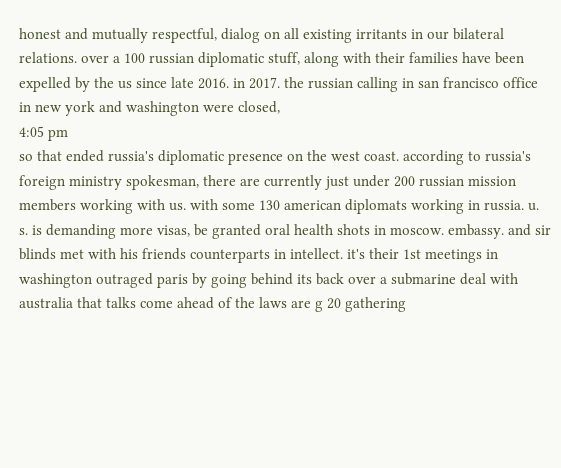honest and mutually respectful, dialog on all existing irritants in our bilateral relations. over a 100 russian diplomatic stuff, along with their families have been expelled by the us since late 2016. in 2017. the russian calling in san francisco office in new york and washington were closed,
4:05 pm
so that ended russia's diplomatic presence on the west coast. according to russia's foreign ministry spokesman, there are currently just under 200 russian mission members working with us. with some 130 american diplomats working in russia. u. s. is demanding more visas, be granted oral health shots in moscow. embassy. and sir blinds met with his friends counterparts in intellect. it's their 1st meetings in washington outraged paris by going behind its back over a submarine deal with australia that talks come ahead of the laws are g 20 gathering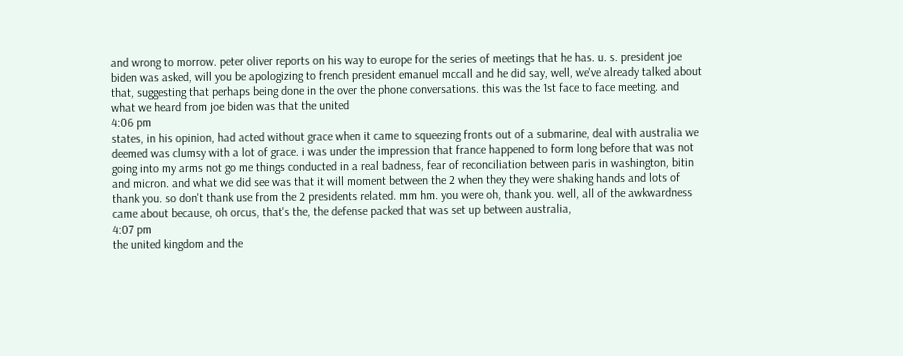and wrong to morrow. peter oliver reports on his way to europe for the series of meetings that he has. u. s. president joe biden was asked, will you be apologizing to french president emanuel mccall and he did say, well, we've already talked about that, suggesting that perhaps being done in the over the phone conversations. this was the 1st face to face meeting. and what we heard from joe biden was that the united
4:06 pm
states, in his opinion, had acted without grace when it came to squeezing fronts out of a submarine, deal with australia we deemed was clumsy with a lot of grace. i was under the impression that france happened to form long before that was not going into my arms not go me things conducted in a real badness, fear of reconciliation between paris in washington, bitin and micron. and what we did see was that it will moment between the 2 when they they were shaking hands and lots of thank you. so don't thank use from the 2 presidents related. mm hm. you were oh, thank you. well, all of the awkwardness came about because, oh orcus, that's the, the defense packed that was set up between australia,
4:07 pm
the united kingdom and the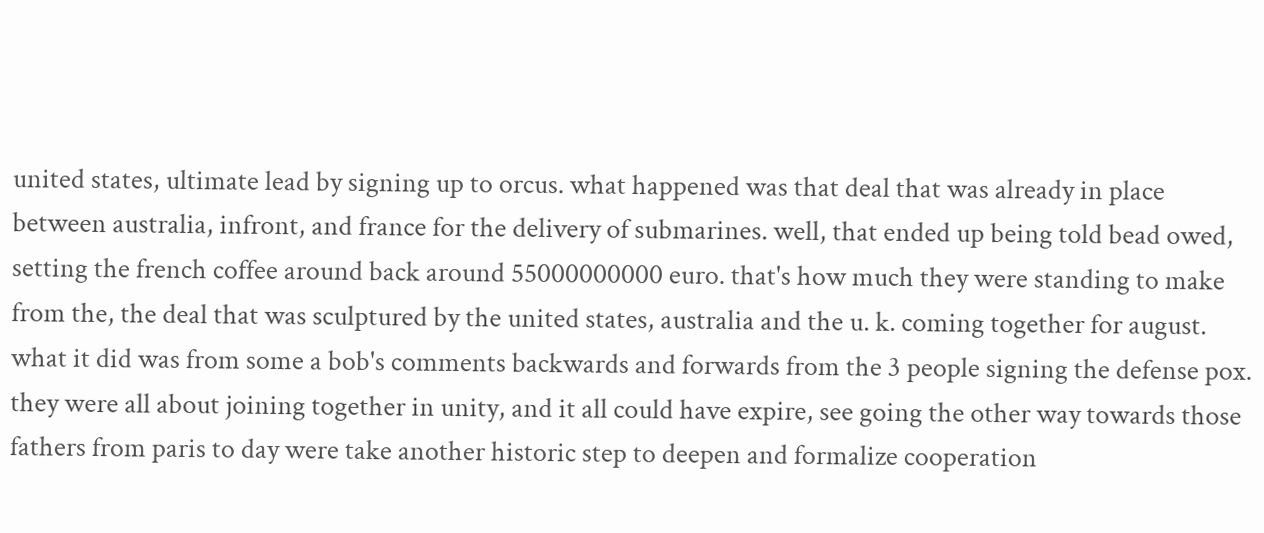united states, ultimate lead by signing up to orcus. what happened was that deal that was already in place between australia, infront, and france for the delivery of submarines. well, that ended up being told bead owed, setting the french coffee around back around 55000000000 euro. that's how much they were standing to make from the, the deal that was sculptured by the united states, australia and the u. k. coming together for august. what it did was from some a bob's comments backwards and forwards from the 3 people signing the defense pox. they were all about joining together in unity, and it all could have expire, see going the other way towards those fathers from paris to day were take another historic step to deepen and formalize cooperation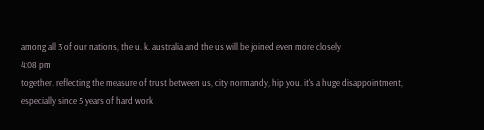among all 3 of our nations, the u. k. australia and the us will be joined even more closely
4:08 pm
together. reflecting the measure of trust between us, city normandy, hip you. it's a huge disappointment, especially since 5 years of hard work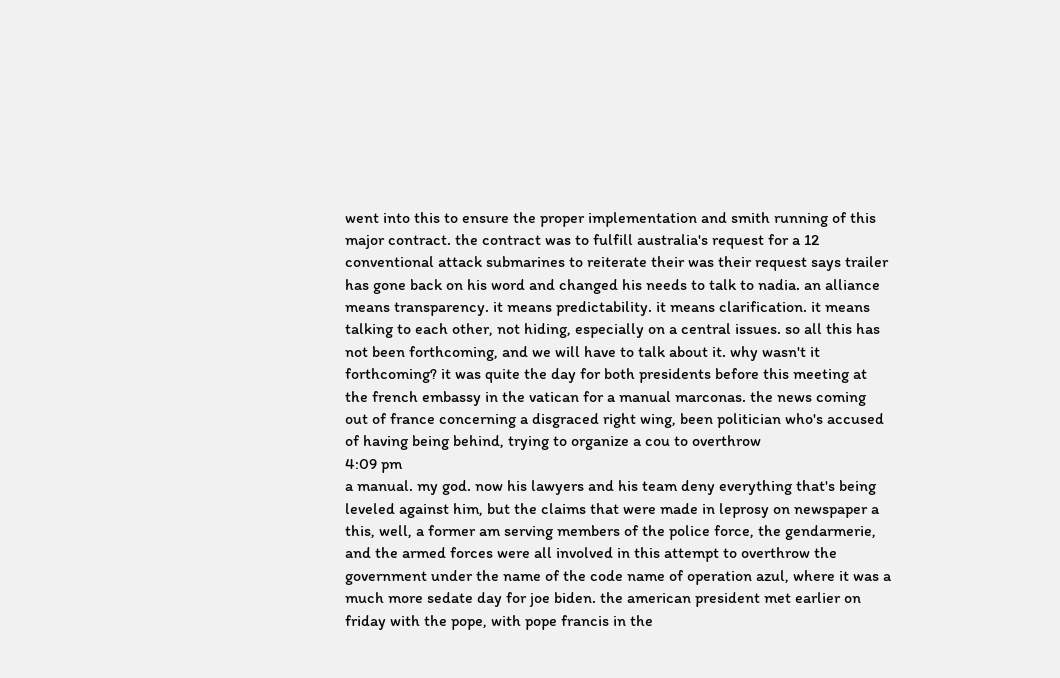went into this to ensure the proper implementation and smith running of this major contract. the contract was to fulfill australia's request for a 12 conventional attack submarines to reiterate their was their request says trailer has gone back on his word and changed his needs to talk to nadia. an alliance means transparency. it means predictability. it means clarification. it means talking to each other, not hiding, especially on a central issues. so all this has not been forthcoming, and we will have to talk about it. why wasn't it forthcoming? it was quite the day for both presidents before this meeting at the french embassy in the vatican for a manual marconas. the news coming out of france concerning a disgraced right wing, been politician who's accused of having being behind, trying to organize a cou to overthrow
4:09 pm
a manual. my god. now his lawyers and his team deny everything that's being leveled against him, but the claims that were made in leprosy on newspaper a this, well, a former am serving members of the police force, the gendarmerie, and the armed forces were all involved in this attempt to overthrow the government under the name of the code name of operation azul, where it was a much more sedate day for joe biden. the american president met earlier on friday with the pope, with pope francis in the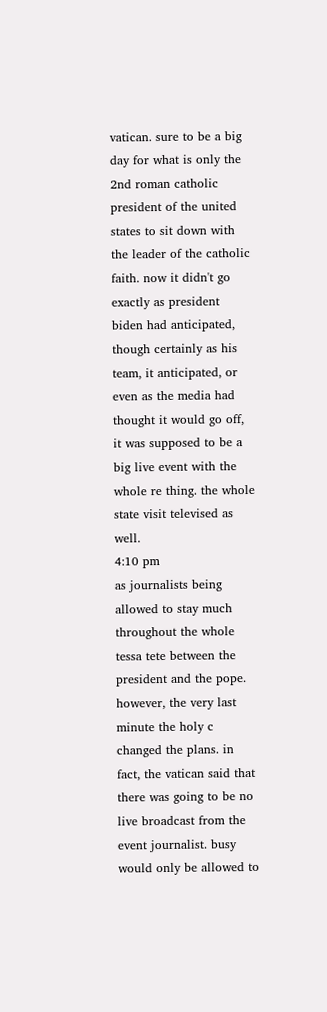vatican. sure to be a big day for what is only the 2nd roman catholic president of the united states to sit down with the leader of the catholic faith. now it didn't go exactly as president biden had anticipated, though certainly as his team, it anticipated, or even as the media had thought it would go off, it was supposed to be a big live event with the whole re thing. the whole state visit televised as well.
4:10 pm
as journalists being allowed to stay much throughout the whole tessa tete between the president and the pope. however, the very last minute the holy c changed the plans. in fact, the vatican said that there was going to be no live broadcast from the event journalist. busy would only be allowed to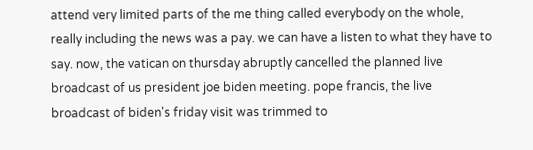attend very limited parts of the me thing called everybody on the whole, really including the news was a pay. we can have a listen to what they have to say. now, the vatican on thursday abruptly cancelled the planned live broadcast of us president joe biden meeting. pope francis, the live broadcast of biden's friday visit was trimmed to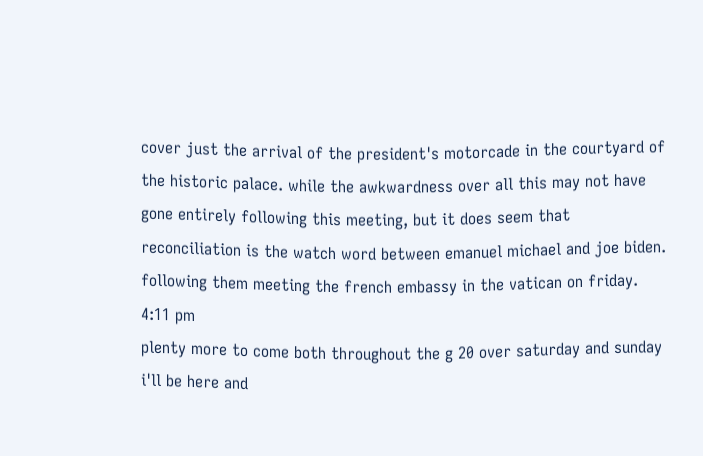cover just the arrival of the president's motorcade in the courtyard of the historic palace. while the awkwardness over all this may not have gone entirely following this meeting, but it does seem that reconciliation is the watch word between emanuel michael and joe biden. following them meeting the french embassy in the vatican on friday.
4:11 pm
plenty more to come both throughout the g 20 over saturday and sunday i'll be here and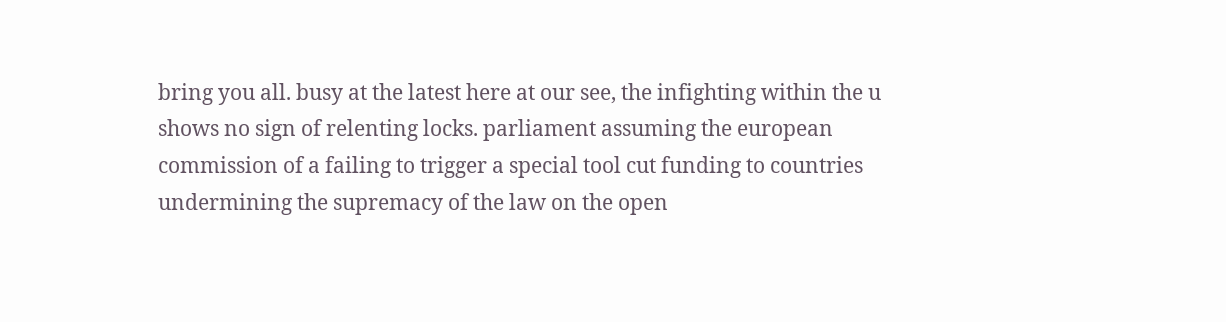bring you all. busy at the latest here at our see, the infighting within the u shows no sign of relenting locks. parliament assuming the european commission of a failing to trigger a special tool cut funding to countries undermining the supremacy of the law on the open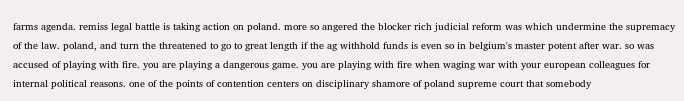farms agenda. remiss legal battle is taking action on poland. more so angered the blocker rich judicial reform was which undermine the supremacy of the law. poland, and turn the threatened to go to great length if the ag withhold funds is even so in belgium's master potent after war. so was accused of playing with fire. you are playing a dangerous game. you are playing with fire when waging war with your european colleagues for internal political reasons. one of the points of contention centers on disciplinary shamore of poland supreme court that somebody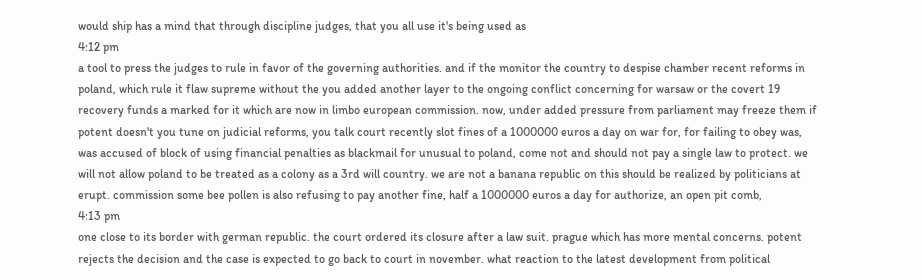would ship has a mind that through discipline judges, that you all use it's being used as
4:12 pm
a tool to press the judges to rule in favor of the governing authorities. and if the monitor the country to despise chamber recent reforms in poland, which rule it flaw supreme without the you added another layer to the ongoing conflict concerning for warsaw or the covert 19 recovery funds a marked for it which are now in limbo european commission. now, under added pressure from parliament may freeze them if potent doesn't you tune on judicial reforms, you talk court recently slot fines of a 1000000 euros a day on war for, for failing to obey was, was accused of block of using financial penalties as blackmail for unusual to poland, come not and should not pay a single law to protect. we will not allow poland to be treated as a colony as a 3rd will country. we are not a banana republic on this should be realized by politicians at erupt. commission some bee pollen is also refusing to pay another fine, half a 1000000 euros a day for authorize, an open pit comb,
4:13 pm
one close to its border with german republic. the court ordered its closure after a law suit. prague which has more mental concerns. potent rejects the decision and the case is expected to go back to court in november. what reaction to the latest development from political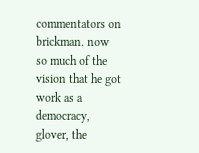commentators on brickman. now so much of the vision that he got work as a democracy, glover, the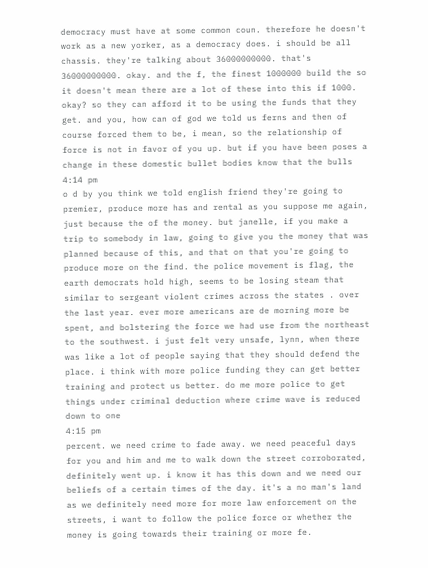democracy must have at some common coun. therefore he doesn't work as a new yorker, as a democracy does. i should be all chassis. they're talking about 36000000000. that's 36000000000. okay. and the f, the finest 1000000 build the so it doesn't mean there are a lot of these into this if 1000. okay? so they can afford it to be using the funds that they get. and you, how can of god we told us ferns and then of course forced them to be, i mean, so the relationship of force is not in favor of you up. but if you have been poses a change in these domestic bullet bodies know that the bulls
4:14 pm
o d by you think we told english friend they're going to premier, produce more has and rental as you suppose me again, just because the of the money. but janelle, if you make a trip to somebody in law, going to give you the money that was planned because of this, and that on that you're going to produce more on the find. the police movement is flag, the earth democrats hold high, seems to be losing steam that similar to sergeant violent crimes across the states . over the last year. ever more americans are de morning more be spent, and bolstering the force we had use from the northeast to the southwest. i just felt very unsafe, lynn, when there was like a lot of people saying that they should defend the place. i think with more police funding they can get better training and protect us better. do me more police to get things under criminal deduction where crime wave is reduced down to one
4:15 pm
percent. we need crime to fade away. we need peaceful days for you and him and me to walk down the street corroborated, definitely went up. i know it has this down and we need our beliefs of a certain times of the day. it's a no man's land as we definitely need more for more law enforcement on the streets, i want to follow the police force or whether the money is going towards their training or more fe.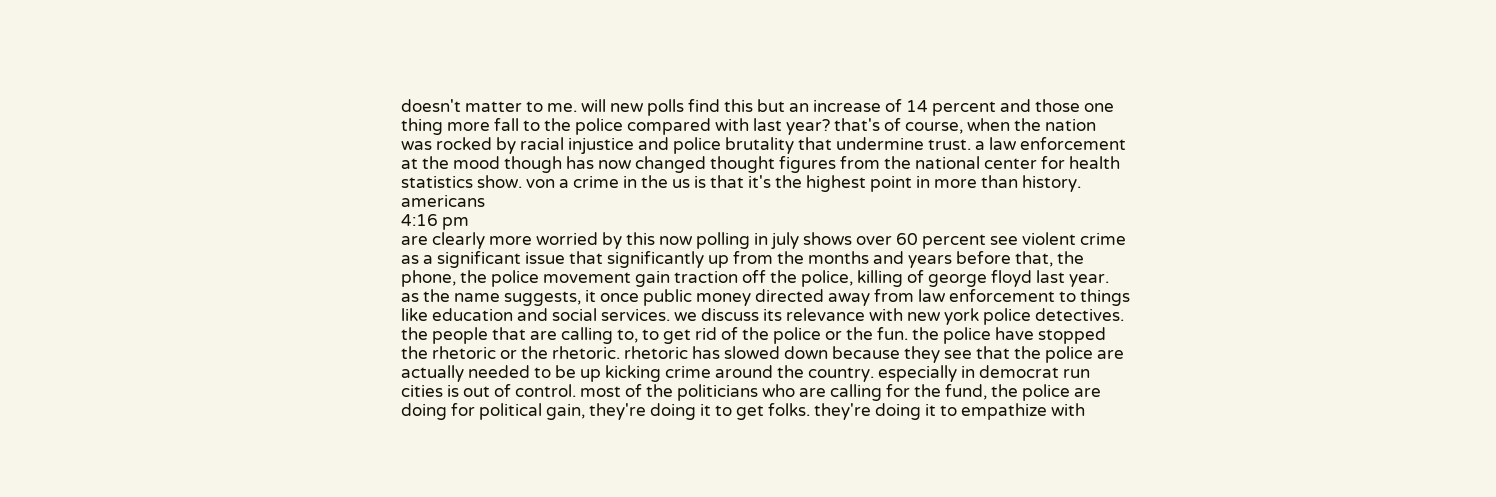doesn't matter to me. will new polls find this but an increase of 14 percent and those one thing more fall to the police compared with last year? that's of course, when the nation was rocked by racial injustice and police brutality that undermine trust. a law enforcement at the mood though has now changed thought figures from the national center for health statistics show. von a crime in the us is that it's the highest point in more than history. americans
4:16 pm
are clearly more worried by this now polling in july shows over 60 percent see violent crime as a significant issue that significantly up from the months and years before that, the phone, the police movement gain traction off the police, killing of george floyd last year. as the name suggests, it once public money directed away from law enforcement to things like education and social services. we discuss its relevance with new york police detectives. the people that are calling to, to get rid of the police or the fun. the police have stopped the rhetoric or the rhetoric. rhetoric has slowed down because they see that the police are actually needed to be up kicking crime around the country. especially in democrat run cities is out of control. most of the politicians who are calling for the fund, the police are doing for political gain, they're doing it to get folks. they're doing it to empathize with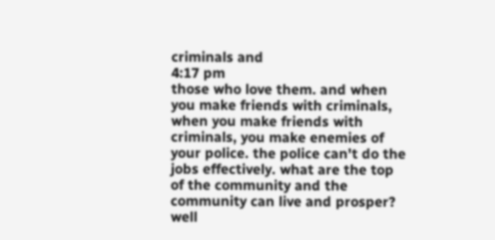criminals and
4:17 pm
those who love them. and when you make friends with criminals, when you make friends with criminals, you make enemies of your police. the police can't do the jobs effectively. what are the top of the community and the community can live and prosper? well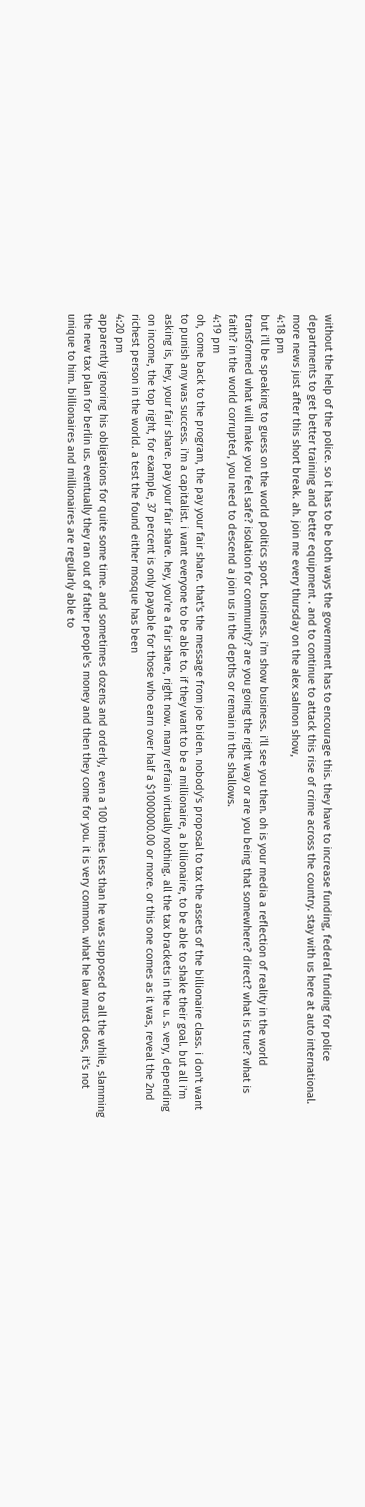without the help of the police. so it has to be both ways the government has to encourage this. they have to increase funding, federal funding for police departments to get better training and better equipment . and to continue to attack this rise of crime across the country. stay with us here at auto international. more news just after this short break. ah. join me every thursday on the alex salmon show,
4:18 pm
but i'll be speaking to guess on the world politics sport. business. i'm show business. i'll see you then. oh is your media a reflection of reality in the world transformed what will make you feel safe? isolation for community? are you going the right way or are you being that somewhere? direct? what is true? what is faith? in the world corrupted, you need to descend a join us in the depths or remain in the shallows.
4:19 pm
oh, come back to the program, the pay your fair share. that's the message from joe biden. nobody's proposal to tax the assets of the billionaire class. i don't want to punish any was success. i'm a capitalist. i want everyone to be able to. if they want to be a millionaire, a billionaire, to be able to shake their goal. but all i'm asking is, hey, your fair share. pay your fair share. hey, you're a fair share, right now. many refrain virtually nothing. all the tax brackets in the u. s. very, depending on income, the top right, for example, 37 percent is only payable for those who earn over half a $1000000.00 or more. or this one comes as it was, reveal the 2nd richest person in the world. a test the found either mosque has been
4:20 pm
apparently ignoring his obligations for quite some time. and sometimes dozens and orderly, even a 100 times less than he was supposed to all the while, slamming the new tax plan for berlin us. eventually they ran out of father people's money and then they come for you. it is very common. what he law must does, it's not unique to him. billionaires and millionaires are regularly able to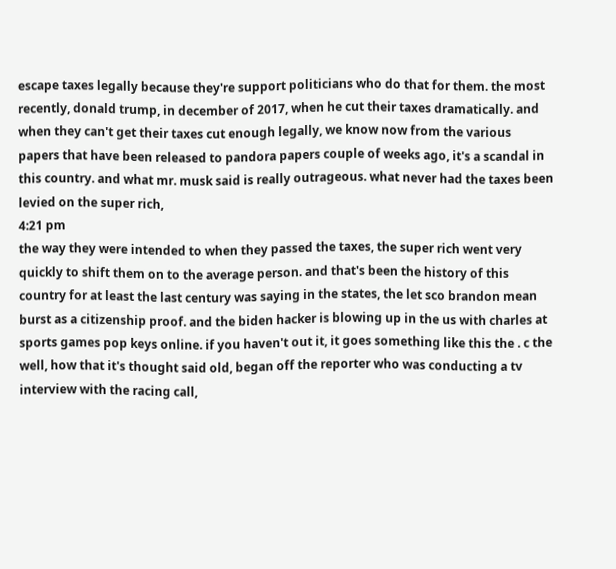escape taxes legally because they're support politicians who do that for them. the most recently, donald trump, in december of 2017, when he cut their taxes dramatically. and when they can't get their taxes cut enough legally, we know now from the various papers that have been released to pandora papers couple of weeks ago, it's a scandal in this country. and what mr. musk said is really outrageous. what never had the taxes been levied on the super rich,
4:21 pm
the way they were intended to when they passed the taxes, the super rich went very quickly to shift them on to the average person. and that's been the history of this country for at least the last century was saying in the states, the let sco brandon mean burst as a citizenship proof. and the biden hacker is blowing up in the us with charles at sports games pop keys online. if you haven't out it, it goes something like this the . c the well, how that it's thought said old, began off the reporter who was conducting a tv interview with the racing call,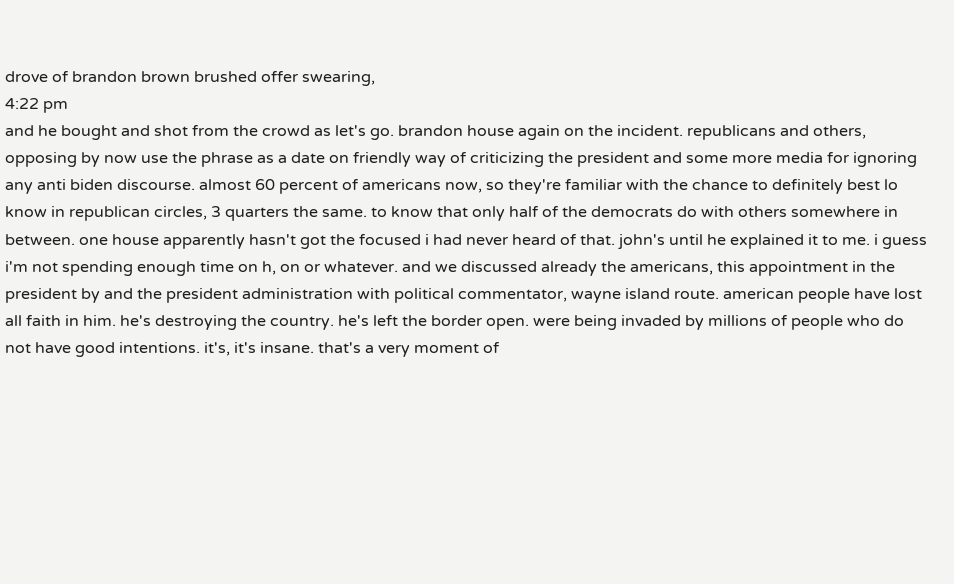drove of brandon brown brushed offer swearing,
4:22 pm
and he bought and shot from the crowd as let's go. brandon house again on the incident. republicans and others, opposing by now use the phrase as a date on friendly way of criticizing the president and some more media for ignoring any anti biden discourse. almost 60 percent of americans now, so they're familiar with the chance to definitely best lo know in republican circles, 3 quarters the same. to know that only half of the democrats do with others somewhere in between. one house apparently hasn't got the focused i had never heard of that. john's until he explained it to me. i guess i'm not spending enough time on h, on or whatever. and we discussed already the americans, this appointment in the president by and the president administration with political commentator, wayne island route. american people have lost all faith in him. he's destroying the country. he's left the border open. were being invaded by millions of people who do not have good intentions. it's, it's insane. that's a very moment of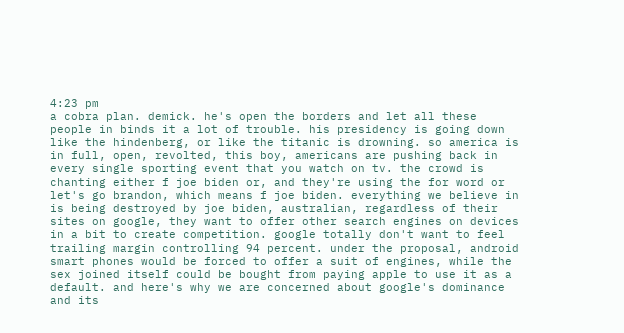4:23 pm
a cobra plan. demick. he's open the borders and let all these people in binds it a lot of trouble. his presidency is going down like the hindenberg, or like the titanic is drowning. so america is in full, open, revolted, this boy, americans are pushing back in every single sporting event that you watch on tv. the crowd is chanting either f joe biden or, and they're using the for word or let's go brandon, which means f joe biden. everything we believe in is being destroyed by joe biden, australian, regardless of their sites on google, they want to offer other search engines on devices in a bit to create competition. google totally don't want to feel trailing margin controlling 94 percent. under the proposal, android smart phones would be forced to offer a suit of engines, while the sex joined itself could be bought from paying apple to use it as a default. and here's why we are concerned about google's dominance and its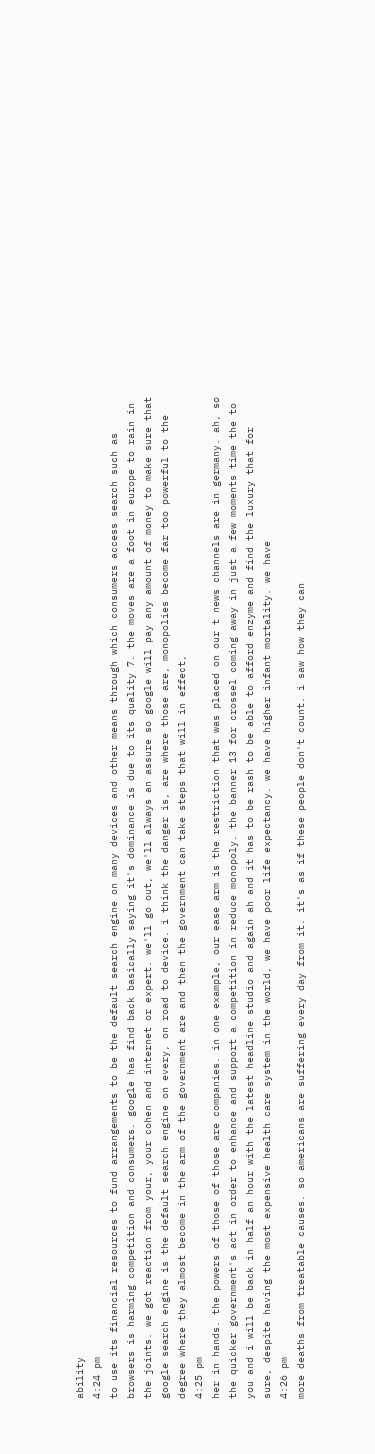ability
4:24 pm
to use its financial resources to fund arrangements to be the default search engine on many devices and other means through which consumers access search such as browsers is harming competition and consumers. google has find back basically saying it's dominance is due to its quality 7. the moves are a foot in europe to rain in the joints. we got reaction from your, your cohen and internet or expert. we'll go out, we'll always an assure so google will pay any amount of money to make sure that google search engine is the default search engine on every, on road to device. i think the danger is, are where those are, monopolies become far too powerful to the degree where they almost become in the arm of the government are and then the government can take steps that will in effect,
4:25 pm
her in hands. the powers of those of those are companies. in one example, our ease arm is the restriction that was placed on our t news channels are in germany. ah, so the quicker government's act in order to enhance and support a competition in reduce monopoly. the banner 13 for crossel coming away in just a few moments time the to you and i will be back in half an hour with the latest headline studio and again ah and it has to be rash to be able to afford enzyme and find the luxury that for sure, despite having the most expensive health care system in the world, we have poor life expectancy. we have higher infant mortality. we have
4:26 pm
more deaths from treatable causes. so americans are suffering every day from it. it's as if these people don't count. i saw how they can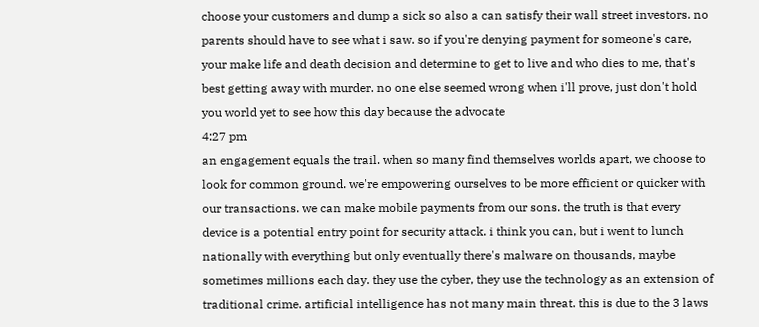choose your customers and dump a sick so also a can satisfy their wall street investors. no parents should have to see what i saw. so if you're denying payment for someone's care, your make life and death decision and determine to get to live and who dies to me, that's best getting away with murder. no one else seemed wrong when i'll prove, just don't hold you world yet to see how this day because the advocate
4:27 pm
an engagement equals the trail. when so many find themselves worlds apart, we choose to look for common ground. we're empowering ourselves to be more efficient or quicker with our transactions. we can make mobile payments from our sons. the truth is that every device is a potential entry point for security attack. i think you can, but i went to lunch nationally with everything but only eventually there's malware on thousands, maybe sometimes millions each day. they use the cyber, they use the technology as an extension of traditional crime. artificial intelligence has not many main threat. this is due to the 3 laws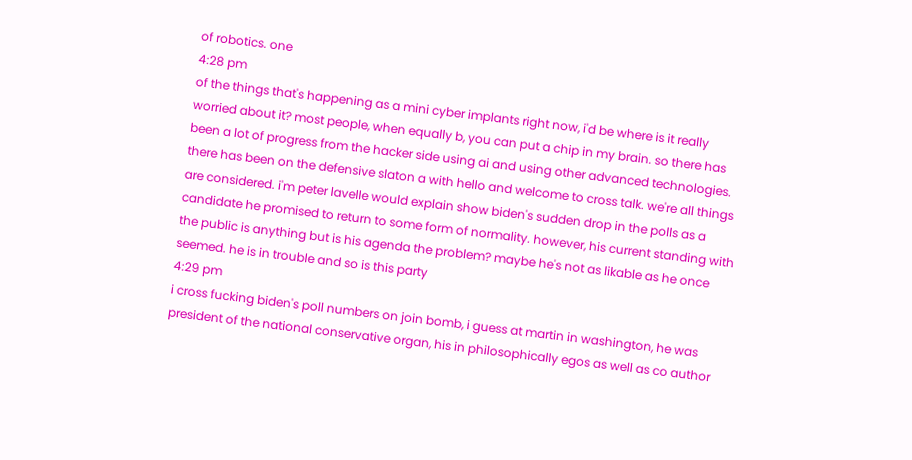of robotics. one
4:28 pm
of the things that's happening as a mini cyber implants right now, i'd be where is it really worried about it? most people, when equally b, you can put a chip in my brain. so there has been a lot of progress from the hacker side using ai and using other advanced technologies. there has been on the defensive slaton a with hello and welcome to cross talk. we're all things are considered. i'm peter lavelle would explain show biden's sudden drop in the polls as a candidate he promised to return to some form of normality. however, his current standing with the public is anything but is his agenda the problem? maybe he's not as likable as he once seemed. he is in trouble and so is this party
4:29 pm
i cross fucking biden's poll numbers on join bomb, i guess at martin in washington, he was president of the national conservative organ, his in philosophically egos as well as co author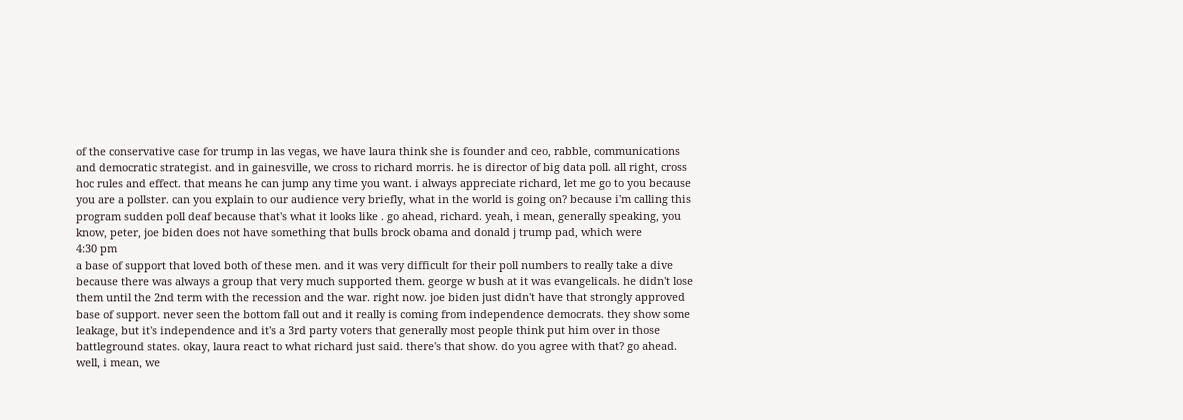of the conservative case for trump in las vegas, we have laura think she is founder and ceo, rabble, communications and democratic strategist. and in gainesville, we cross to richard morris. he is director of big data poll. all right, cross hoc rules and effect. that means he can jump any time you want. i always appreciate richard, let me go to you because you are a pollster. can you explain to our audience very briefly, what in the world is going on? because i'm calling this program sudden poll deaf because that's what it looks like . go ahead, richard. yeah, i mean, generally speaking, you know, peter, joe biden does not have something that bulls brock obama and donald j trump pad, which were
4:30 pm
a base of support that loved both of these men. and it was very difficult for their poll numbers to really take a dive because there was always a group that very much supported them. george w bush at it was evangelicals. he didn't lose them until the 2nd term with the recession and the war. right now. joe biden just didn't have that strongly approved base of support. never seen the bottom fall out and it really is coming from independence democrats. they show some leakage, but it's independence and it's a 3rd party voters that generally most people think put him over in those battleground states. okay, laura react to what richard just said. there's that show. do you agree with that? go ahead. well, i mean, we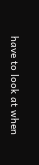have to look at when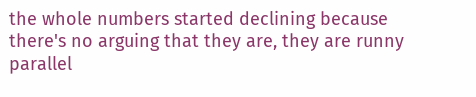the whole numbers started declining because there's no arguing that they are, they are runny parallel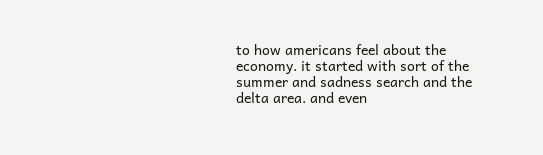to how americans feel about the economy. it started with sort of the summer and sadness search and the delta area. and even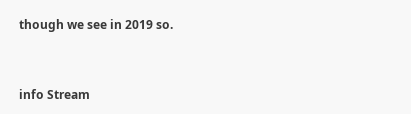though we see in 2019 so.


info Stream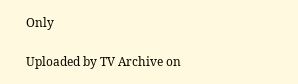Only

Uploaded by TV Archive on